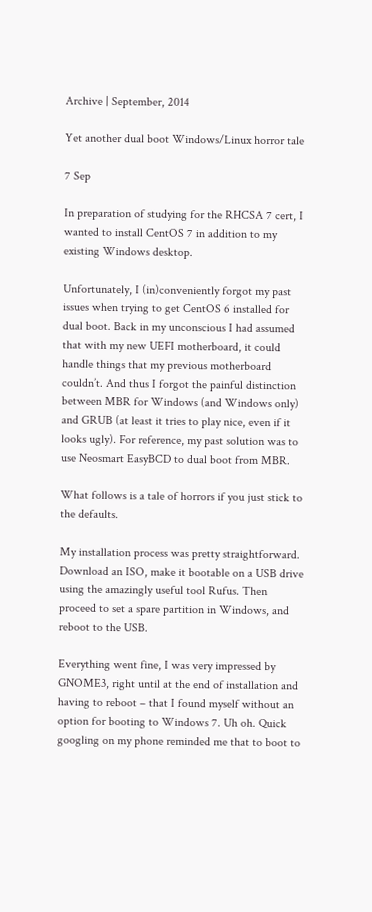Archive | September, 2014

Yet another dual boot Windows/Linux horror tale

7 Sep

In preparation of studying for the RHCSA 7 cert, I wanted to install CentOS 7 in addition to my existing Windows desktop.

Unfortunately, I (in)conveniently forgot my past issues when trying to get CentOS 6 installed for dual boot. Back in my unconscious I had assumed that with my new UEFI motherboard, it could handle things that my previous motherboard couldn’t. And thus I forgot the painful distinction between MBR for Windows (and Windows only) and GRUB (at least it tries to play nice, even if it looks ugly). For reference, my past solution was to use Neosmart EasyBCD to dual boot from MBR.

What follows is a tale of horrors if you just stick to the defaults.

My installation process was pretty straightforward. Download an ISO, make it bootable on a USB drive using the amazingly useful tool Rufus. Then proceed to set a spare partition in Windows, and reboot to the USB.

Everything went fine, I was very impressed by GNOME3, right until at the end of installation and having to reboot – that I found myself without an option for booting to Windows 7. Uh oh. Quick googling on my phone reminded me that to boot to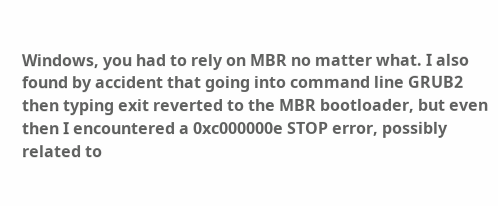Windows, you had to rely on MBR no matter what. I also found by accident that going into command line GRUB2 then typing exit reverted to the MBR bootloader, but even then I encountered a 0xc000000e STOP error, possibly related to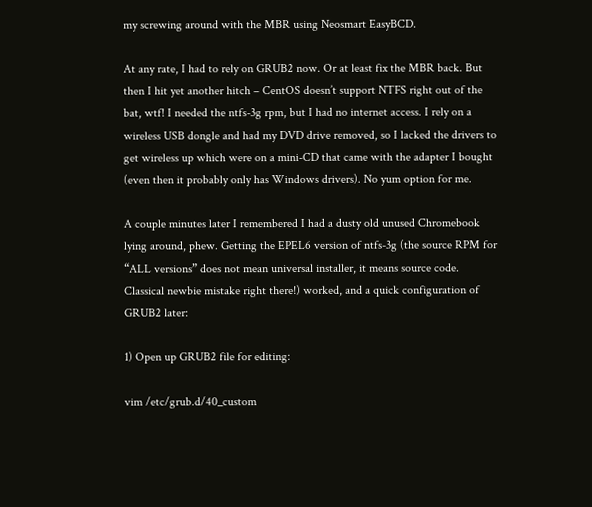my screwing around with the MBR using Neosmart EasyBCD.

At any rate, I had to rely on GRUB2 now. Or at least fix the MBR back. But then I hit yet another hitch – CentOS doesn’t support NTFS right out of the bat, wtf! I needed the ntfs-3g rpm, but I had no internet access. I rely on a wireless USB dongle and had my DVD drive removed, so I lacked the drivers to get wireless up which were on a mini-CD that came with the adapter I bought (even then it probably only has Windows drivers). No yum option for me.

A couple minutes later I remembered I had a dusty old unused Chromebook lying around, phew. Getting the EPEL6 version of ntfs-3g (the source RPM for “ALL versions” does not mean universal installer, it means source code. Classical newbie mistake right there!) worked, and a quick configuration of GRUB2 later:

1) Open up GRUB2 file for editing:

vim /etc/grub.d/40_custom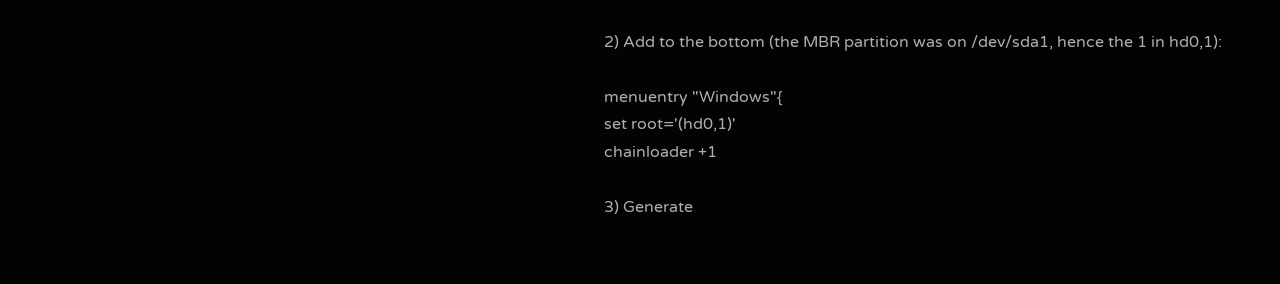2) Add to the bottom (the MBR partition was on /dev/sda1, hence the 1 in hd0,1):

menuentry "Windows"{
set root='(hd0,1)'
chainloader +1

3) Generate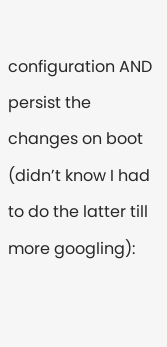configuration AND persist the changes on boot (didn’t know I had to do the latter till more googling):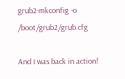grub2-mkconfig -o /boot/grub2/grub.cfg

And I was back in action!